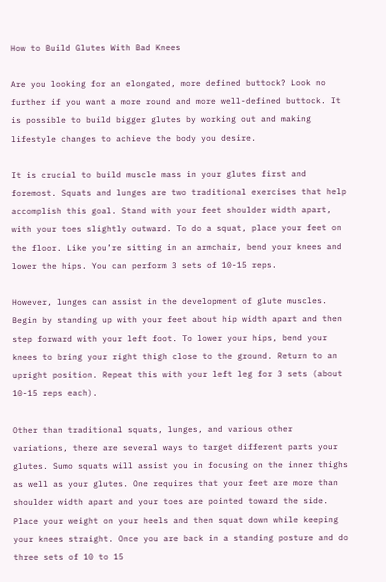How to Build Glutes With Bad Knees

Are you looking for an elongated, more defined buttock? Look no further if you want a more round and more well-defined buttock. It is possible to build bigger glutes by working out and making lifestyle changes to achieve the body you desire.

It is crucial to build muscle mass in your glutes first and foremost. Squats and lunges are two traditional exercises that help accomplish this goal. Stand with your feet shoulder width apart, with your toes slightly outward. To do a squat, place your feet on the floor. Like you’re sitting in an armchair, bend your knees and lower the hips. You can perform 3 sets of 10-15 reps.

However, lunges can assist in the development of glute muscles. Begin by standing up with your feet about hip width apart and then step forward with your left foot. To lower your hips, bend your knees to bring your right thigh close to the ground. Return to an upright position. Repeat this with your left leg for 3 sets (about 10-15 reps each).

Other than traditional squats, lunges, and various other variations, there are several ways to target different parts your glutes. Sumo squats will assist you in focusing on the inner thighs as well as your glutes. One requires that your feet are more than shoulder width apart and your toes are pointed toward the side. Place your weight on your heels and then squat down while keeping your knees straight. Once you are back in a standing posture and do three sets of 10 to 15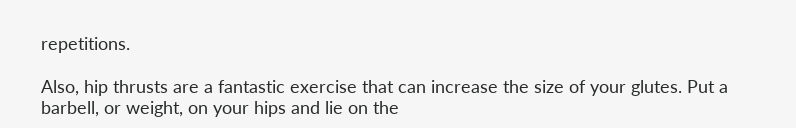repetitions.

Also, hip thrusts are a fantastic exercise that can increase the size of your glutes. Put a barbell, or weight, on your hips and lie on the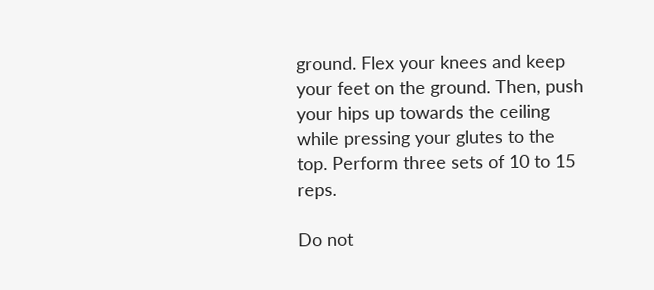ground. Flex your knees and keep your feet on the ground. Then, push your hips up towards the ceiling while pressing your glutes to the top. Perform three sets of 10 to 15 reps.

Do not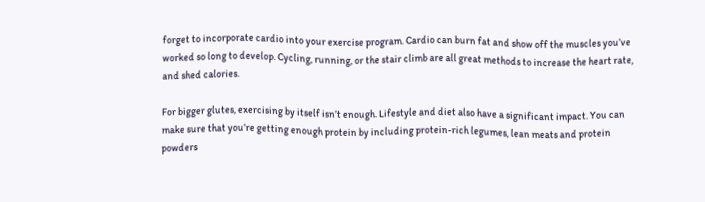forget to incorporate cardio into your exercise program. Cardio can burn fat and show off the muscles you’ve worked so long to develop. Cycling, running, or the stair climb are all great methods to increase the heart rate, and shed calories.

For bigger glutes, exercising by itself isn’t enough. Lifestyle and diet also have a significant impact. You can make sure that you’re getting enough protein by including protein-rich legumes, lean meats and protein powders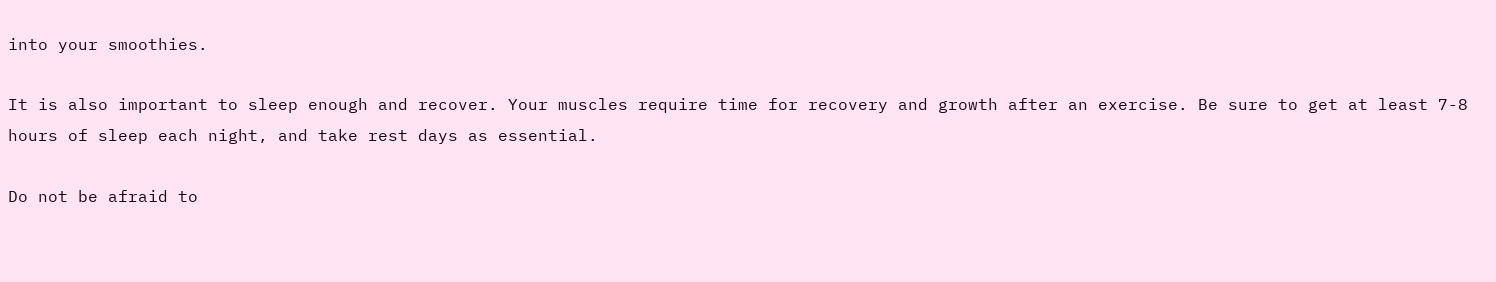into your smoothies.

It is also important to sleep enough and recover. Your muscles require time for recovery and growth after an exercise. Be sure to get at least 7-8 hours of sleep each night, and take rest days as essential.

Do not be afraid to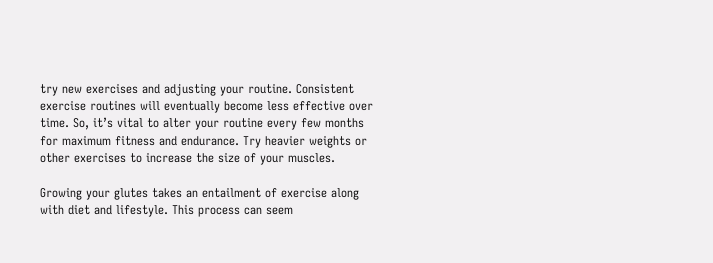try new exercises and adjusting your routine. Consistent exercise routines will eventually become less effective over time. So, it’s vital to alter your routine every few months for maximum fitness and endurance. Try heavier weights or other exercises to increase the size of your muscles.

Growing your glutes takes an entailment of exercise along with diet and lifestyle. This process can seem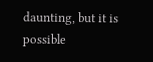daunting, but it is possible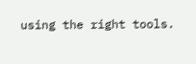using the right tools.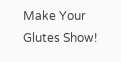Make Your Glutes Show!